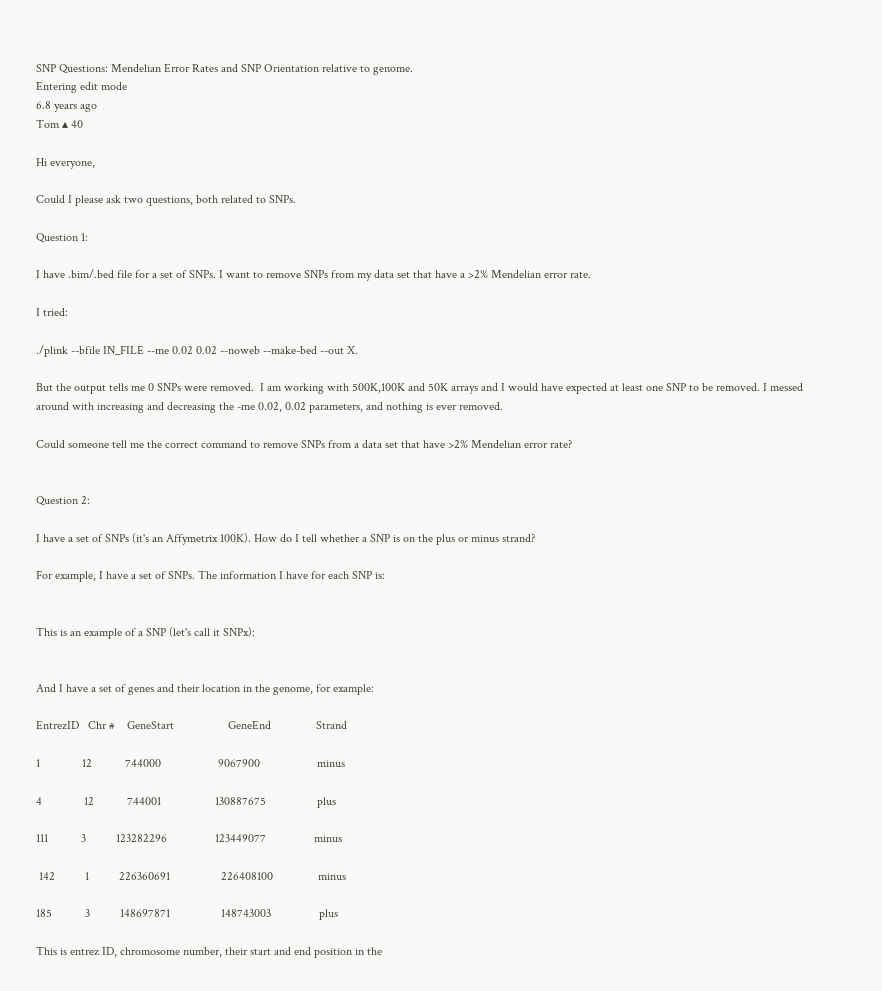SNP Questions: Mendelian Error Rates and SNP Orientation relative to genome.
Entering edit mode
6.8 years ago
Tom ▴ 40

Hi everyone,

Could I please ask two questions, both related to SNPs.

Question 1:

I have .bim/.bed file for a set of SNPs. I want to remove SNPs from my data set that have a >2% Mendelian error rate.

I tried:

./plink --bfile IN_FILE --me 0.02 0.02 --noweb --make-bed --out X.

But the output tells me 0 SNPs were removed.  I am working with 500K,100K and 50K arrays and I would have expected at least one SNP to be removed. I messed around with increasing and decreasing the -me 0.02, 0.02 parameters, and nothing is ever removed.

Could someone tell me the correct command to remove SNPs from a data set that have >2% Mendelian error rate?


Question 2:

I have a set of SNPs (it's an Affymetrix 100K). How do I tell whether a SNP is on the plus or minus strand?

For example, I have a set of SNPs. The information I have for each SNP is:


This is an example of a SNP (let's call it SNPx):


And I have a set of genes and their location in the genome, for example:

EntrezID   Chr #    GeneStart                  GeneEnd               Strand

1              12           744000                   9067900                   minus

4              12           744001                  130887675                 plus

111           3          123282296                123449077                minus

 142          1          226360691                 226408100               minus

185           3          148697871                 148743003                plus

This is entrez ID, chromosome number, their start and end position in the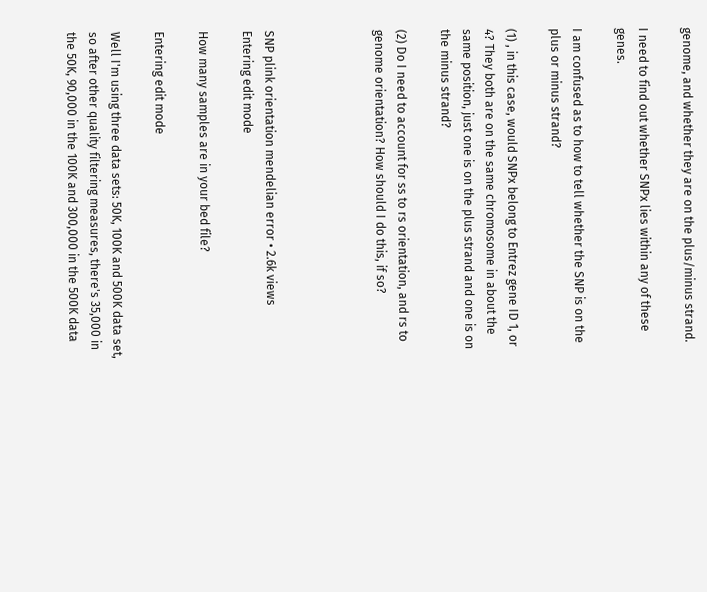genome, and whether they are on the plus/minus strand.

I need to find out whether SNPx lies within any of these genes.

I am confused as to how to tell whether the SNP is on the plus or minus strand?

(1) , in this case, would SNPx belong to Entrez gene ID 1, or 4? They both are on the same chromosome in about the same position, just one is on the plus strand and one is on the minus strand?

(2) Do I need to account for ss to rs orientation, and rs to genome orientation? How should I do this, if so?




SNP plink orientation mendelian error • 2.6k views
Entering edit mode

How many samples are in your bed file?

Entering edit mode

Well I'm using three data sets: 50K, 100K and 500K data set, so after other quality filtering measures, there's 35,000 in the 50K, 90,000 in the 100K and 300,000 in the 500K data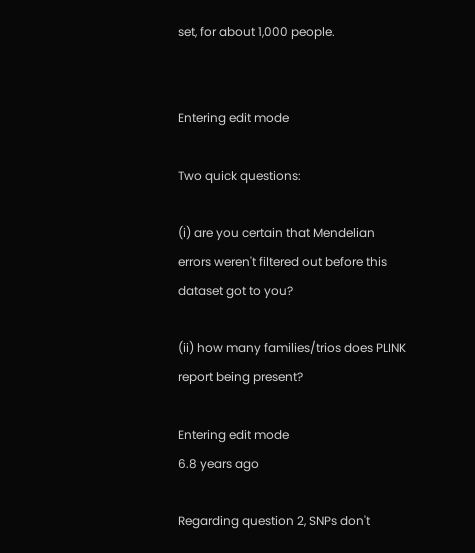set, for about 1,000 people.


Entering edit mode

Two quick questions:

(i) are you certain that Mendelian errors weren't filtered out before this dataset got to you?

(ii) how many families/trios does PLINK report being present?

Entering edit mode
6.8 years ago

Regarding question 2, SNPs don't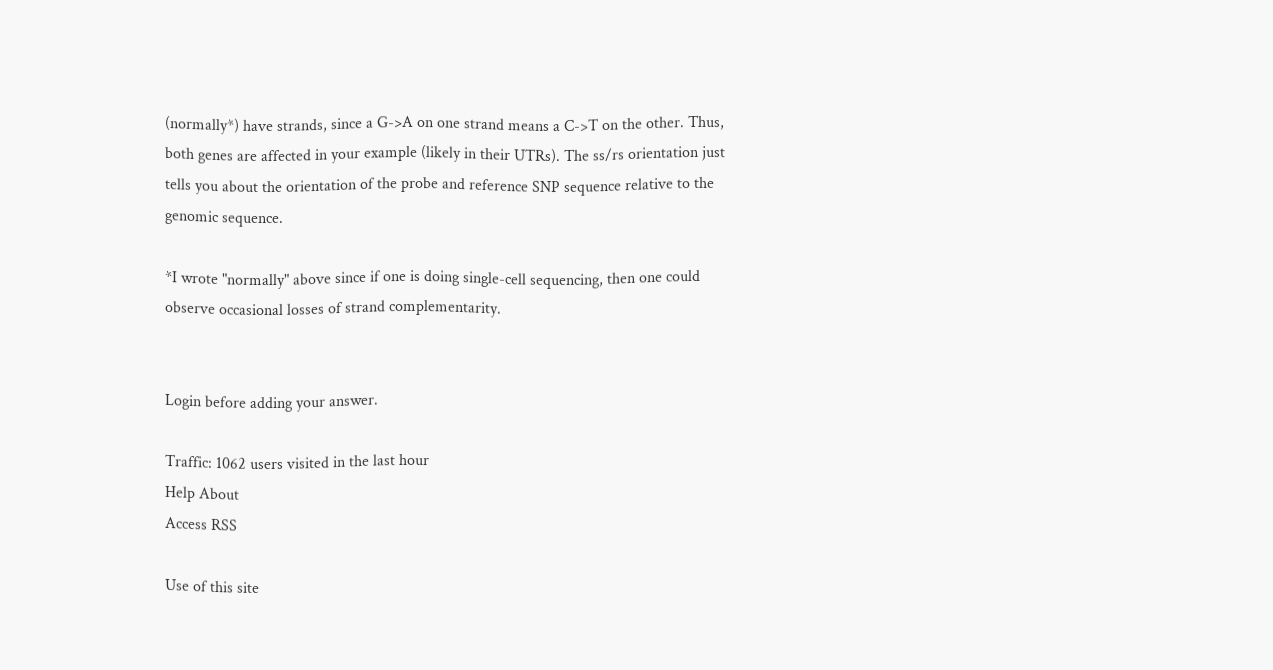(normally*) have strands, since a G->A on one strand means a C->T on the other. Thus, both genes are affected in your example (likely in their UTRs). The ss/rs orientation just tells you about the orientation of the probe and reference SNP sequence relative to the genomic sequence.

*I wrote "normally" above since if one is doing single-cell sequencing, then one could observe occasional losses of strand complementarity.


Login before adding your answer.

Traffic: 1062 users visited in the last hour
Help About
Access RSS

Use of this site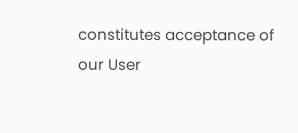constitutes acceptance of our User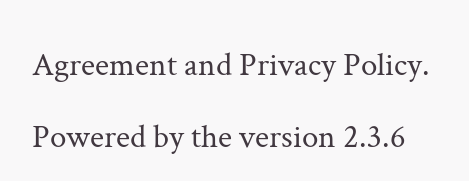Agreement and Privacy Policy.

Powered by the version 2.3.6